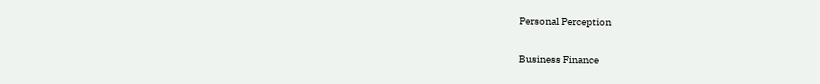Personal Perception

Business Finance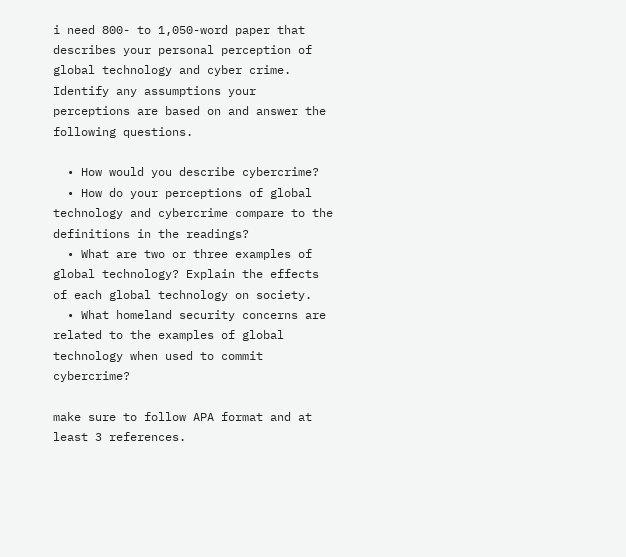i need 800- to 1,050-word paper that describes your personal perception of global technology and cyber crime. Identify any assumptions your perceptions are based on and answer the following questions.

  • How would you describe cybercrime?
  • How do your perceptions of global technology and cybercrime compare to the definitions in the readings?
  • What are two or three examples of global technology? Explain the effects of each global technology on society.
  • What homeland security concerns are related to the examples of global technology when used to commit cybercrime?

make sure to follow APA format and at least 3 references.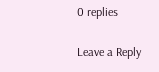0 replies

Leave a Reply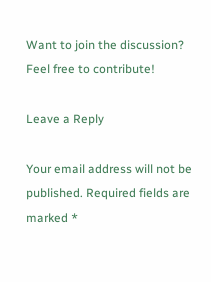Want to join the discussion?
Feel free to contribute!

Leave a Reply

Your email address will not be published. Required fields are marked *